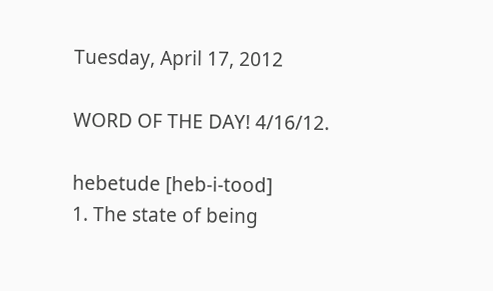Tuesday, April 17, 2012

WORD OF THE DAY! 4/16/12.

hebetude [heb-i-tood]
1. The state of being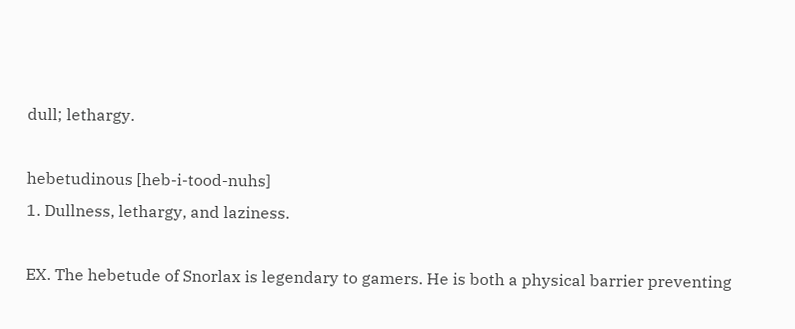dull; lethargy.

hebetudinous [heb-i-tood-nuhs]
1. Dullness, lethargy, and laziness.

EX. The hebetude of Snorlax is legendary to gamers. He is both a physical barrier preventing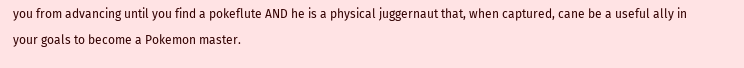you from advancing until you find a pokeflute AND he is a physical juggernaut that, when captured, cane be a useful ally in your goals to become a Pokemon master.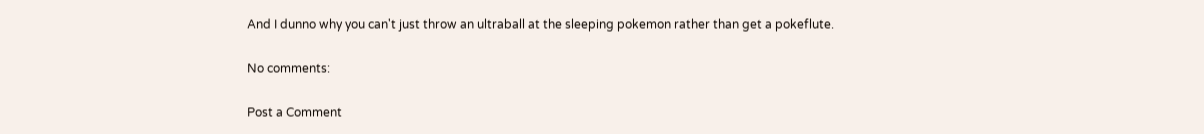And I dunno why you can't just throw an ultraball at the sleeping pokemon rather than get a pokeflute.

No comments:

Post a Comment